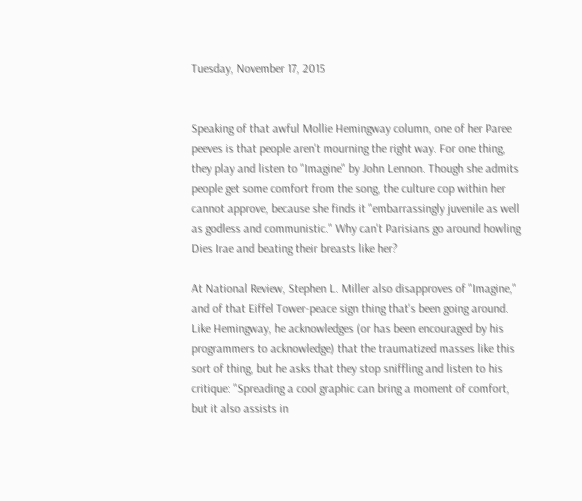Tuesday, November 17, 2015


Speaking of that awful Mollie Hemingway column, one of her Paree peeves is that people aren't mourning the right way. For one thing, they play and listen to "Imagine" by John Lennon. Though she admits people get some comfort from the song, the culture cop within her cannot approve, because she finds it "embarrassingly juvenile as well as godless and communistic." Why can't Parisians go around howling Dies Irae and beating their breasts like her?

At National Review, Stephen L. Miller also disapproves of "Imagine," and of that Eiffel Tower-peace sign thing that's been going around. Like Hemingway, he acknowledges (or has been encouraged by his programmers to acknowledge) that the traumatized masses like this sort of thing, but he asks that they stop sniffling and listen to his critique: "Spreading a cool graphic can bring a moment of comfort, but it also assists in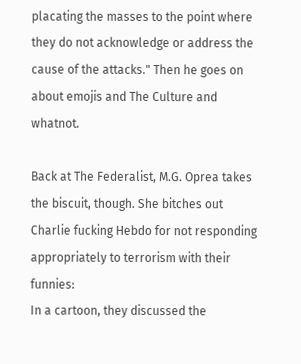placating the masses to the point where they do not acknowledge or address the cause of the attacks." Then he goes on about emojis and The Culture and whatnot.

Back at The Federalist, M.G. Oprea takes the biscuit, though. She bitches out Charlie fucking Hebdo for not responding appropriately to terrorism with their funnies:
In a cartoon, they discussed the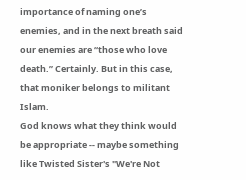importance of naming one’s enemies, and in the next breath said our enemies are “those who love death.” Certainly. But in this case, that moniker belongs to militant Islam.
God knows what they think would be appropriate -- maybe something like Twisted Sister's "We're Not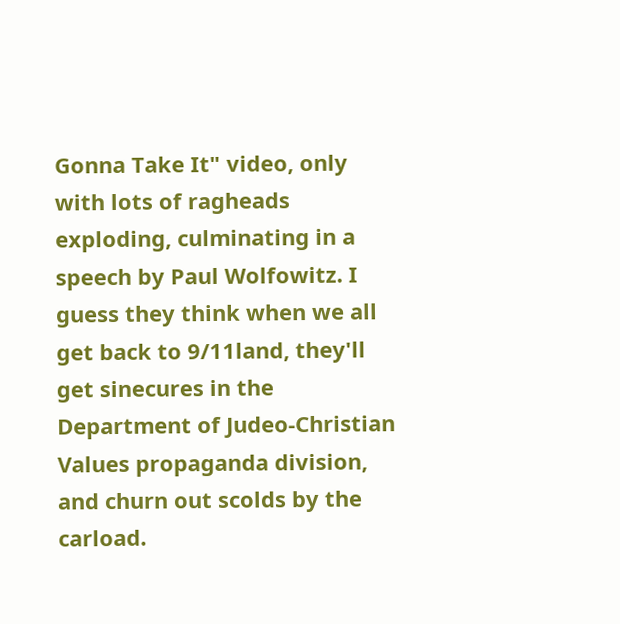Gonna Take It" video, only with lots of ragheads exploding, culminating in a speech by Paul Wolfowitz. I guess they think when we all get back to 9/11land, they'll get sinecures in the Department of Judeo-Christian Values propaganda division, and churn out scolds by the carload.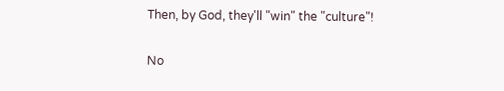Then, by God, they'll "win" the "culture"!

No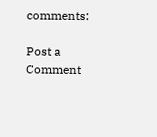comments:

Post a Comment